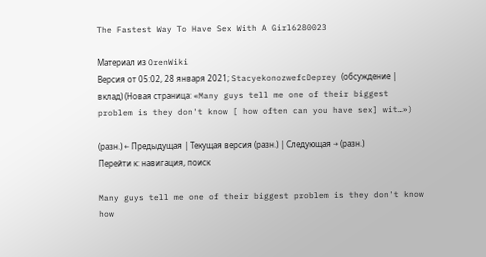The Fastest Way To Have Sex With A Girl6280023

Материал из OrenWiki
Версия от 05:02, 28 января 2021; StacyekonozwefcDeprey (обсуждение | вклад) (Новая страница: «Many guys tell me one of their biggest problem is they don't know [ how often can you have sex] wit…»)

(разн.) ← Предыдущая | Текущая версия (разн.) | Следующая → (разн.)
Перейти к: навигация, поиск

Many guys tell me one of their biggest problem is they don't know how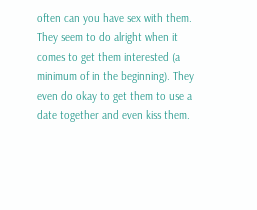often can you have sex with them. They seem to do alright when it comes to get them interested (a minimum of in the beginning). They even do okay to get them to use a date together and even kiss them.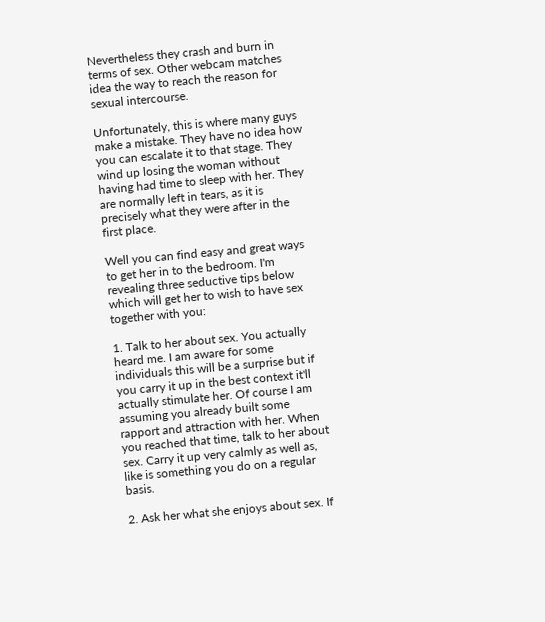Nevertheless they crash and burn in terms of sex. Other webcam matches idea the way to reach the reason for sexual intercourse.

Unfortunately, this is where many guys make a mistake. They have no idea how you can escalate it to that stage. They wind up losing the woman without having had time to sleep with her. They are normally left in tears, as it is precisely what they were after in the first place.

Well you can find easy and great ways to get her in to the bedroom. I'm revealing three seductive tips below which will get her to wish to have sex together with you:

1. Talk to her about sex. You actually heard me. I am aware for some individuals this will be a surprise but if you carry it up in the best context it'll actually stimulate her. Of course I am assuming you already built some rapport and attraction with her. When you reached that time, talk to her about sex. Carry it up very calmly as well as, like is something you do on a regular basis.

2. Ask her what she enjoys about sex. If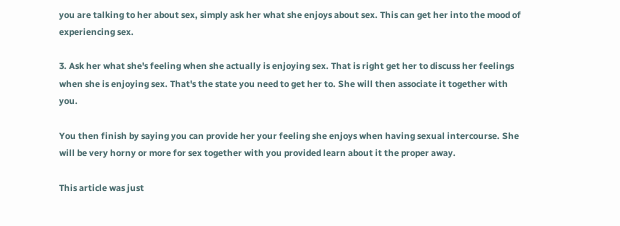you are talking to her about sex, simply ask her what she enjoys about sex. This can get her into the mood of experiencing sex.

3. Ask her what she's feeling when she actually is enjoying sex. That is right get her to discuss her feelings when she is enjoying sex. That's the state you need to get her to. She will then associate it together with you.

You then finish by saying you can provide her your feeling she enjoys when having sexual intercourse. She will be very horny or more for sex together with you provided learn about it the proper away.

This article was just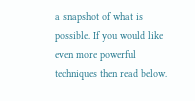a snapshot of what is possible. If you would like even more powerful techniques then read below.